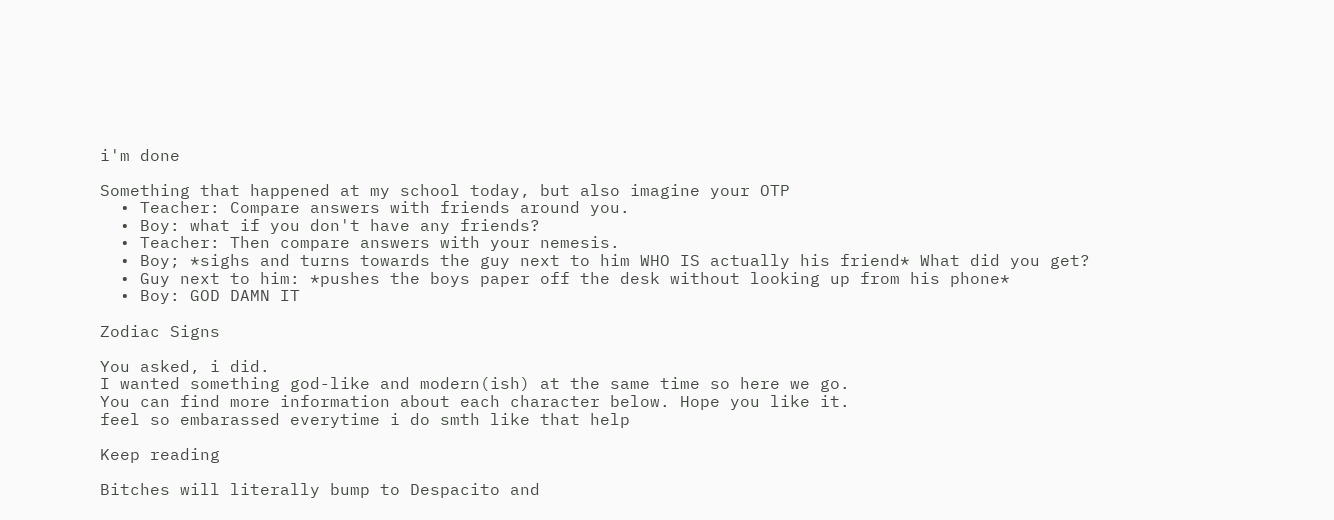i'm done

Something that happened at my school today, but also imagine your OTP
  • Teacher: Compare answers with friends around you.
  • Boy: what if you don't have any friends?
  • Teacher: Then compare answers with your nemesis.
  • Boy; *sighs and turns towards the guy next to him WHO IS actually his friend* What did you get?
  • Guy next to him: *pushes the boys paper off the desk without looking up from his phone*
  • Boy: GOD DAMN IT

Zodiac Signs

You asked, i did.
I wanted something god-like and modern(ish) at the same time so here we go.
You can find more information about each character below. Hope you like it.
feel so embarassed everytime i do smth like that help

Keep reading

Bitches will literally bump to Despacito and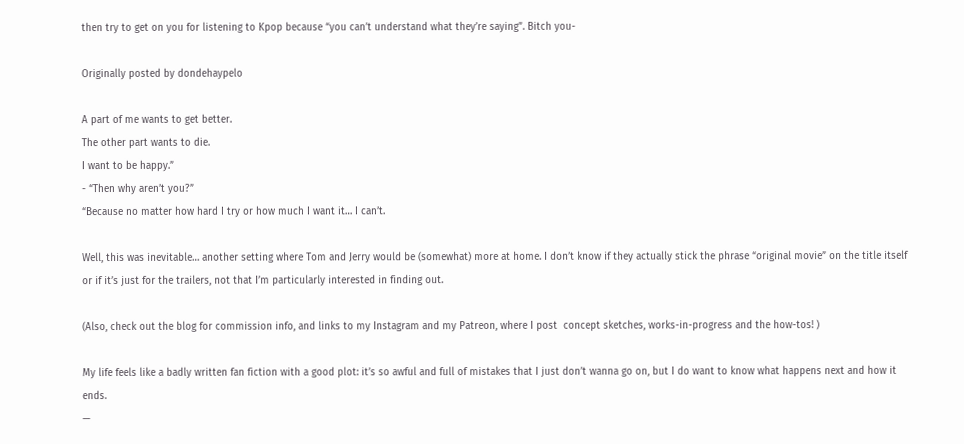then try to get on you for listening to Kpop because “you can’t understand what they’re saying”. Bitch you-

Originally posted by dondehaypelo

A part of me wants to get better.
The other part wants to die.
I want to be happy.”
- “Then why aren’t you?”
“Because no matter how hard I try or how much I want it… I can’t.

Well, this was inevitable… another setting where Tom and Jerry would be (somewhat) more at home. I don’t know if they actually stick the phrase “original movie” on the title itself or if it’s just for the trailers, not that I’m particularly interested in finding out.

(Also, check out the blog for commission info, and links to my Instagram and my Patreon, where I post  concept sketches, works-in-progress and the how-tos! )

My life feels like a badly written fan fiction with a good plot: it’s so awful and full of mistakes that I just don’t wanna go on, but I do want to know what happens next and how it ends.
—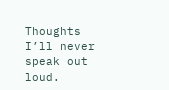Thoughts I’ll never speak out loud.